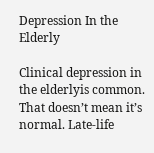Depression In the Elderly

Clinical depression in the elderlyis common. That doesn’t mean it’s normal. Late-life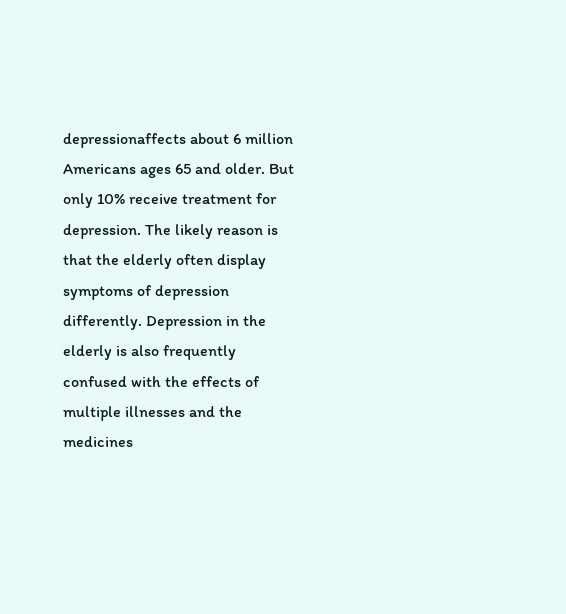depressionaffects about 6 million Americans ages 65 and older. But only 10% receive treatment for depression. The likely reason is that the elderly often display symptoms of depression differently. Depression in the elderly is also frequently confused with the effects of multiple illnesses and the medicines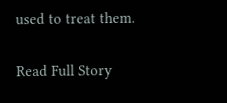used to treat them.

Read Full Story